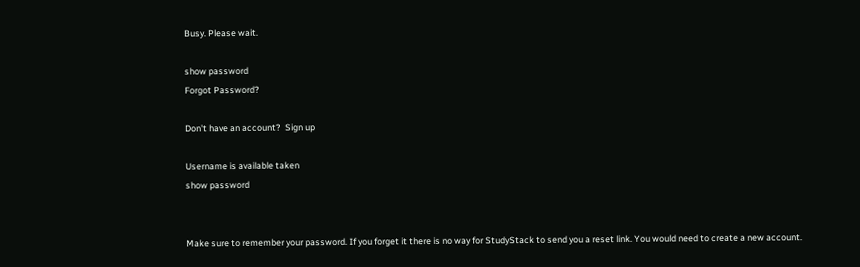Busy. Please wait.

show password
Forgot Password?

Don't have an account?  Sign up

Username is available taken
show password


Make sure to remember your password. If you forget it there is no way for StudyStack to send you a reset link. You would need to create a new account.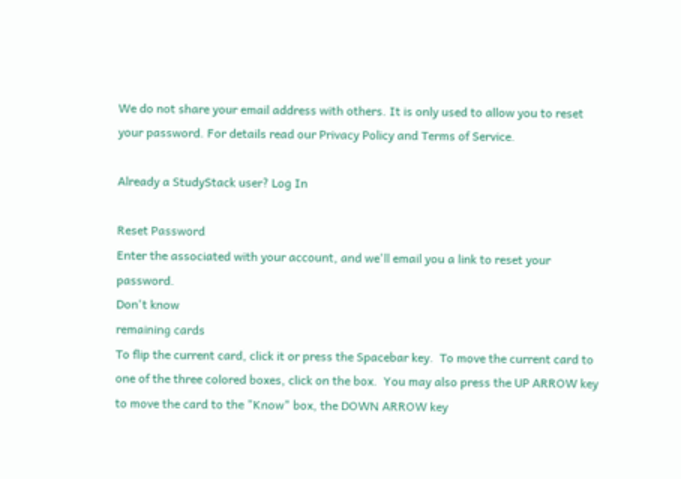We do not share your email address with others. It is only used to allow you to reset your password. For details read our Privacy Policy and Terms of Service.

Already a StudyStack user? Log In

Reset Password
Enter the associated with your account, and we'll email you a link to reset your password.
Don't know
remaining cards
To flip the current card, click it or press the Spacebar key.  To move the current card to one of the three colored boxes, click on the box.  You may also press the UP ARROW key to move the card to the "Know" box, the DOWN ARROW key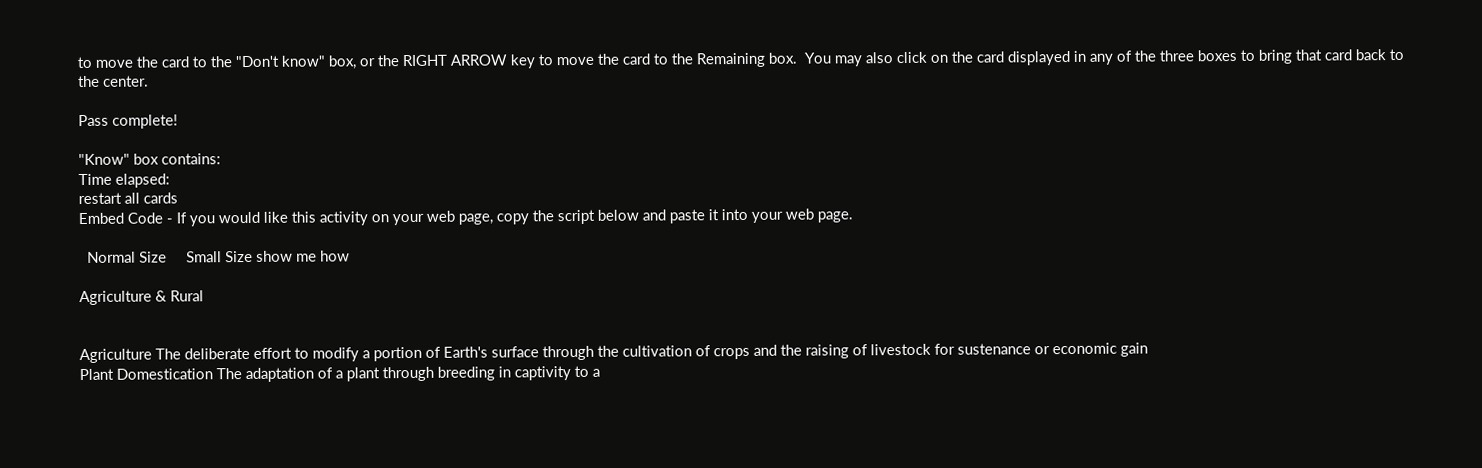to move the card to the "Don't know" box, or the RIGHT ARROW key to move the card to the Remaining box.  You may also click on the card displayed in any of the three boxes to bring that card back to the center.

Pass complete!

"Know" box contains:
Time elapsed:
restart all cards
Embed Code - If you would like this activity on your web page, copy the script below and paste it into your web page.

  Normal Size     Small Size show me how

Agriculture & Rural


Agriculture The deliberate effort to modify a portion of Earth's surface through the cultivation of crops and the raising of livestock for sustenance or economic gain
Plant Domestication The adaptation of a plant through breeding in captivity to a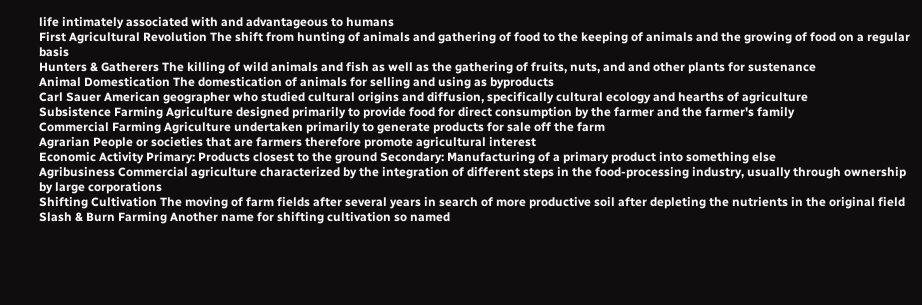life intimately associated with and advantageous to humans
First Agricultural Revolution The shift from hunting of animals and gathering of food to the keeping of animals and the growing of food on a regular basis
Hunters & Gatherers The killing of wild animals and fish as well as the gathering of fruits, nuts, and and other plants for sustenance
Animal Domestication The domestication of animals for selling and using as byproducts
Carl Sauer American geographer who studied cultural origins and diffusion, specifically cultural ecology and hearths of agriculture
Subsistence Farming Agriculture designed primarily to provide food for direct consumption by the farmer and the farmer's family
Commercial Farming Agriculture undertaken primarily to generate products for sale off the farm
Agrarian People or societies that are farmers therefore promote agricultural interest
Economic Activity Primary: Products closest to the ground Secondary: Manufacturing of a primary product into something else
Agribusiness Commercial agriculture characterized by the integration of different steps in the food-processing industry, usually through ownership by large corporations
Shifting Cultivation The moving of farm fields after several years in search of more productive soil after depleting the nutrients in the original field
Slash & Burn Farming Another name for shifting cultivation so named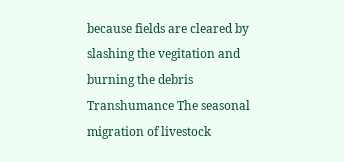because fields are cleared by slashing the vegitation and burning the debris
Transhumance The seasonal migration of livestock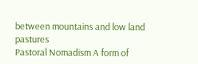between mountains and low land pastures
Pastoral Nomadism A form of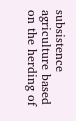subsistence agriculture based on the herding of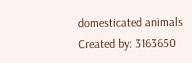domesticated animals
Created by: 3163650